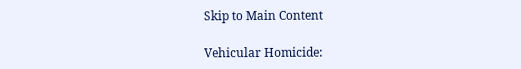Skip to Main Content

Vehicular Homicide: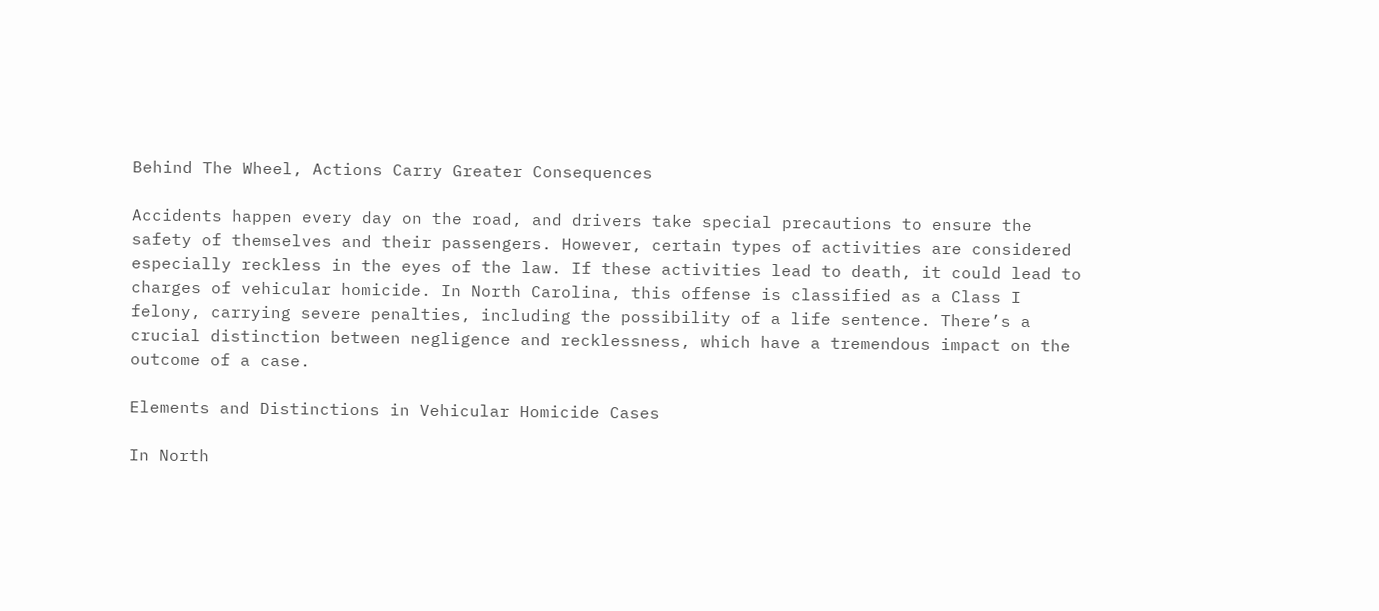Behind The Wheel, Actions Carry Greater Consequences

Accidents happen every day on the road, and drivers take special precautions to ensure the safety of themselves and their passengers. However, certain types of activities are considered especially reckless in the eyes of the law. If these activities lead to death, it could lead to charges of vehicular homicide. In North Carolina, this offense is classified as a Class I felony, carrying severe penalties, including the possibility of a life sentence. There’s a crucial distinction between negligence and recklessness, which have a tremendous impact on the outcome of a case.

Elements and Distinctions in Vehicular Homicide Cases

In North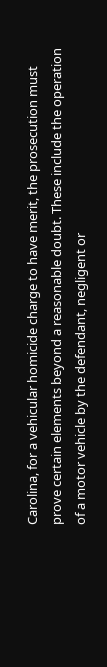Carolina, for a vehicular homicide charge to have merit, the prosecution must prove certain elements beyond a reasonable doubt. These include the operation of a motor vehicle by the defendant, negligent or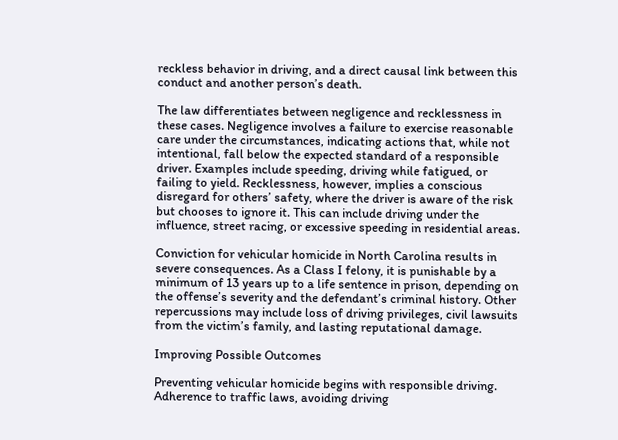reckless behavior in driving, and a direct causal link between this conduct and another person’s death.

The law differentiates between negligence and recklessness in these cases. Negligence involves a failure to exercise reasonable care under the circumstances, indicating actions that, while not intentional, fall below the expected standard of a responsible driver. Examples include speeding, driving while fatigued, or failing to yield. Recklessness, however, implies a conscious disregard for others’ safety, where the driver is aware of the risk but chooses to ignore it. This can include driving under the influence, street racing, or excessive speeding in residential areas.

Conviction for vehicular homicide in North Carolina results in severe consequences. As a Class I felony, it is punishable by a minimum of 13 years up to a life sentence in prison, depending on the offense’s severity and the defendant’s criminal history. Other repercussions may include loss of driving privileges, civil lawsuits from the victim’s family, and lasting reputational damage.

Improving Possible Outcomes

Preventing vehicular homicide begins with responsible driving. Adherence to traffic laws, avoiding driving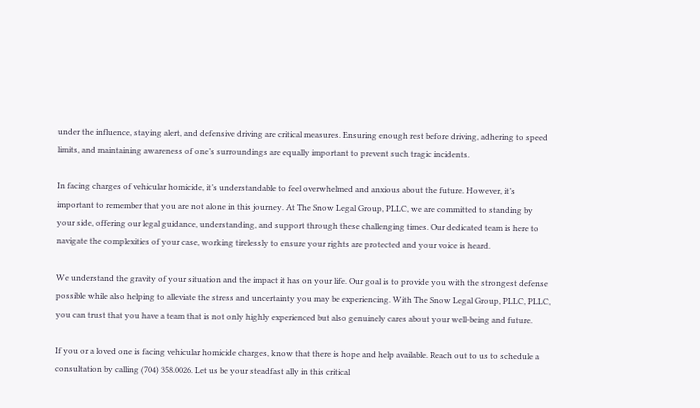under the influence, staying alert, and defensive driving are critical measures. Ensuring enough rest before driving, adhering to speed limits, and maintaining awareness of one’s surroundings are equally important to prevent such tragic incidents.

In facing charges of vehicular homicide, it’s understandable to feel overwhelmed and anxious about the future. However, it’s important to remember that you are not alone in this journey. At The Snow Legal Group, PLLC, we are committed to standing by your side, offering our legal guidance, understanding, and support through these challenging times. Our dedicated team is here to navigate the complexities of your case, working tirelessly to ensure your rights are protected and your voice is heard.

We understand the gravity of your situation and the impact it has on your life. Our goal is to provide you with the strongest defense possible while also helping to alleviate the stress and uncertainty you may be experiencing. With The Snow Legal Group, PLLC, PLLC, you can trust that you have a team that is not only highly experienced but also genuinely cares about your well-being and future.

If you or a loved one is facing vehicular homicide charges, know that there is hope and help available. Reach out to us to schedule a consultation by calling (704) 358.0026. Let us be your steadfast ally in this critical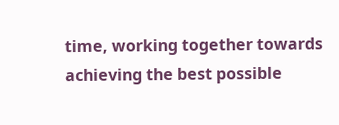time, working together towards achieving the best possible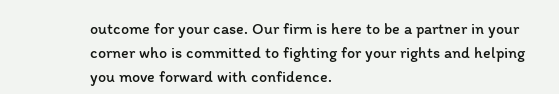outcome for your case. Our firm is here to be a partner in your corner who is committed to fighting for your rights and helping you move forward with confidence.